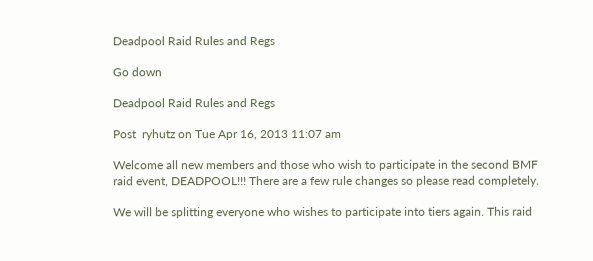Deadpool Raid Rules and Regs

Go down

Deadpool Raid Rules and Regs

Post  ryhutz on Tue Apr 16, 2013 11:07 am

Welcome all new members and those who wish to participate in the second BMF raid event, DEADPOOL!!! There are a few rule changes so please read completely.

We will be splitting everyone who wishes to participate into tiers again. This raid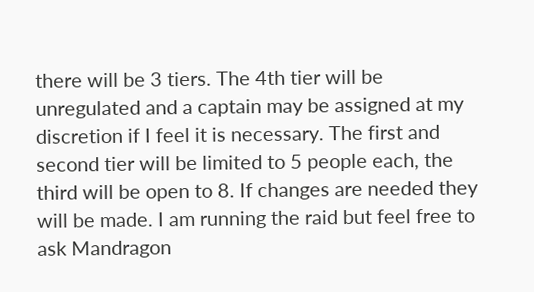there will be 3 tiers. The 4th tier will be unregulated and a captain may be assigned at my discretion if I feel it is necessary. The first and second tier will be limited to 5 people each, the third will be open to 8. If changes are needed they will be made. I am running the raid but feel free to ask Mandragon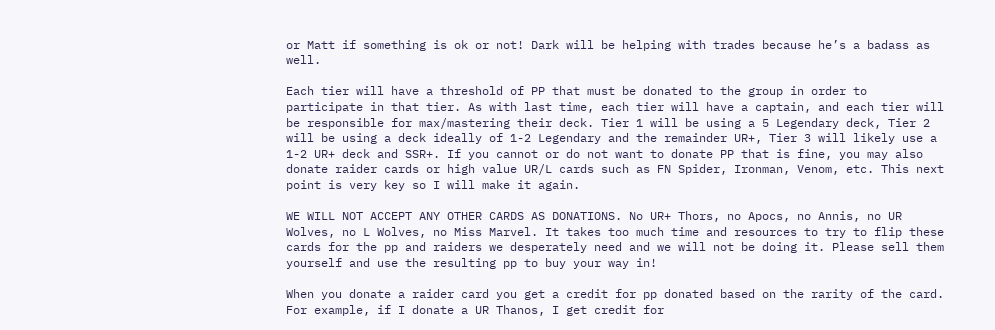or Matt if something is ok or not! Dark will be helping with trades because he’s a badass as well.

Each tier will have a threshold of PP that must be donated to the group in order to participate in that tier. As with last time, each tier will have a captain, and each tier will be responsible for max/mastering their deck. Tier 1 will be using a 5 Legendary deck, Tier 2 will be using a deck ideally of 1-2 Legendary and the remainder UR+, Tier 3 will likely use a 1-2 UR+ deck and SSR+. If you cannot or do not want to donate PP that is fine, you may also donate raider cards or high value UR/L cards such as FN Spider, Ironman, Venom, etc. This next point is very key so I will make it again.

WE WILL NOT ACCEPT ANY OTHER CARDS AS DONATIONS. No UR+ Thors, no Apocs, no Annis, no UR Wolves, no L Wolves, no Miss Marvel. It takes too much time and resources to try to flip these cards for the pp and raiders we desperately need and we will not be doing it. Please sell them yourself and use the resulting pp to buy your way in!

When you donate a raider card you get a credit for pp donated based on the rarity of the card. For example, if I donate a UR Thanos, I get credit for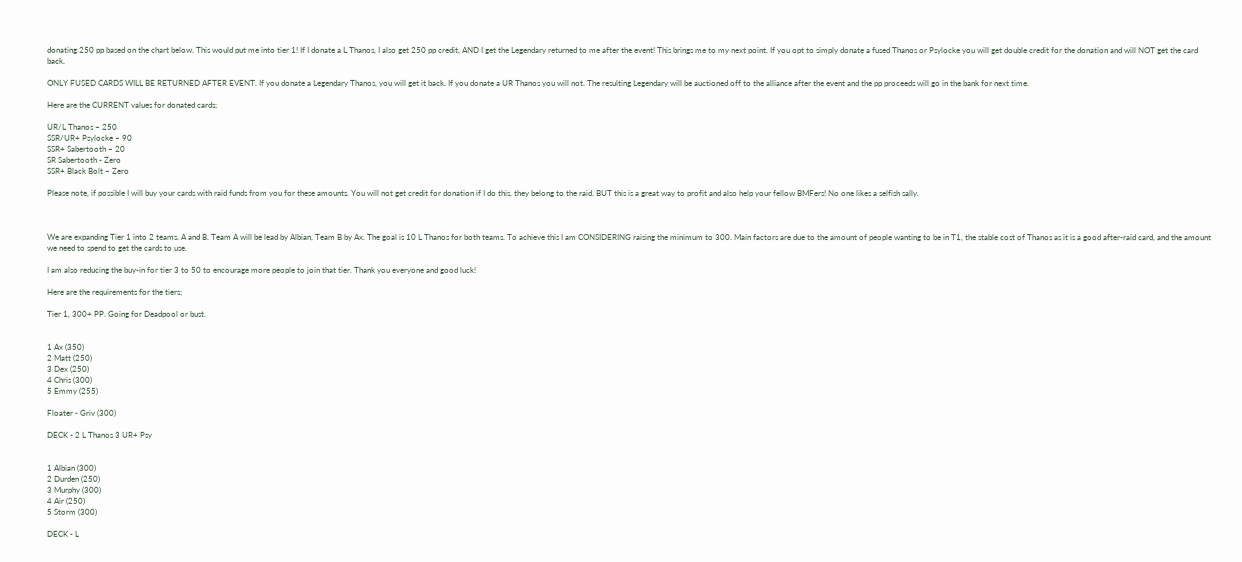donating 250 pp based on the chart below. This would put me into tier 1! If I donate a L Thanos, I also get 250 pp credit, AND I get the Legendary returned to me after the event! This brings me to my next point. If you opt to simply donate a fused Thanos or Psylocke you will get double credit for the donation and will NOT get the card back.

ONLY FUSED CARDS WILL BE RETURNED AFTER EVENT. If you donate a Legendary Thanos, you will get it back. If you donate a UR Thanos you will not. The resulting Legendary will be auctioned off to the alliance after the event and the pp proceeds will go in the bank for next time.

Here are the CURRENT values for donated cards;

UR/L Thanos – 250
SSR/UR+ Psylocke – 90
SSR+ Sabertooth – 20
SR Sabertooth - Zero
SSR+ Black Bolt – Zero

Please note, if possible I will buy your cards with raid funds from you for these amounts. You will not get credit for donation if I do this, they belong to the raid. BUT this is a great way to profit and also help your fellow BMFers! No one likes a selfish sally.



We are expanding Tier 1 into 2 teams. A and B. Team A will be lead by Albian, Team B by Ax. The goal is 10 L Thanos for both teams. To achieve this I am CONSIDERING raising the minimum to 300. Main factors are due to the amount of people wanting to be in T1, the stable cost of Thanos as it is a good after-raid card, and the amount we need to spend to get the cards to use.

I am also reducing the buy-in for tier 3 to 50 to encourage more people to join that tier. Thank you everyone and good luck!

Here are the requirements for the tiers;

Tier 1, 300+ PP. Going for Deadpool or bust.


1 Ax (350)
2 Matt (250)
3 Dex (250)
4 Chris (300)
5 Emmy (255)

Floater - Griv (300)

DECK - 2 L Thanos 3 UR+ Psy


1 Albian (300)
2 Durden (250)
3 Murphy (300)
4 Air (250)
5 Storm (300)

DECK - L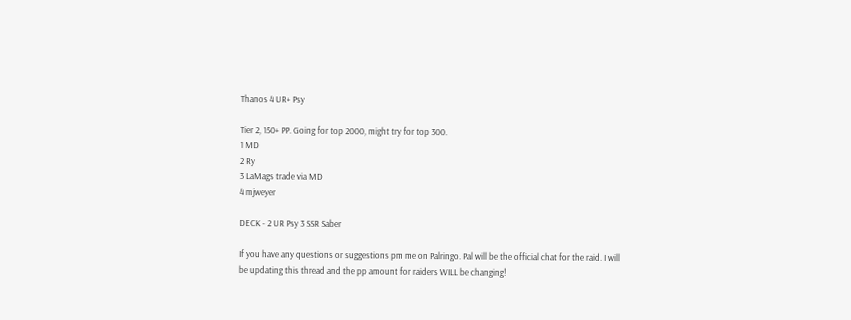Thanos 4 UR+ Psy

Tier 2, 150+ PP. Going for top 2000, might try for top 300.
1 MD
2 Ry
3 LaMags trade via MD
4 mjweyer

DECK - 2 UR Psy 3 SSR Saber

If you have any questions or suggestions pm me on Palringo. Pal will be the official chat for the raid. I will be updating this thread and the pp amount for raiders WILL be changing!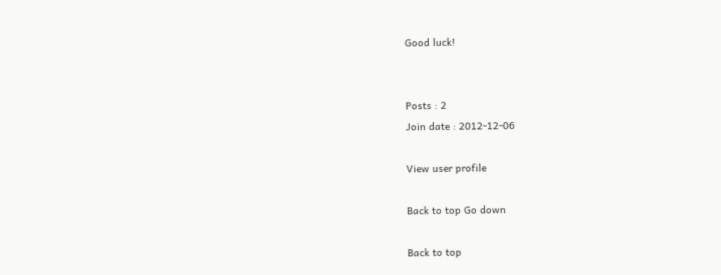Good luck!


Posts : 2
Join date : 2012-12-06

View user profile

Back to top Go down

Back to top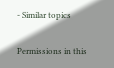- Similar topics

Permissions in this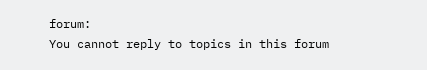forum:
You cannot reply to topics in this forum